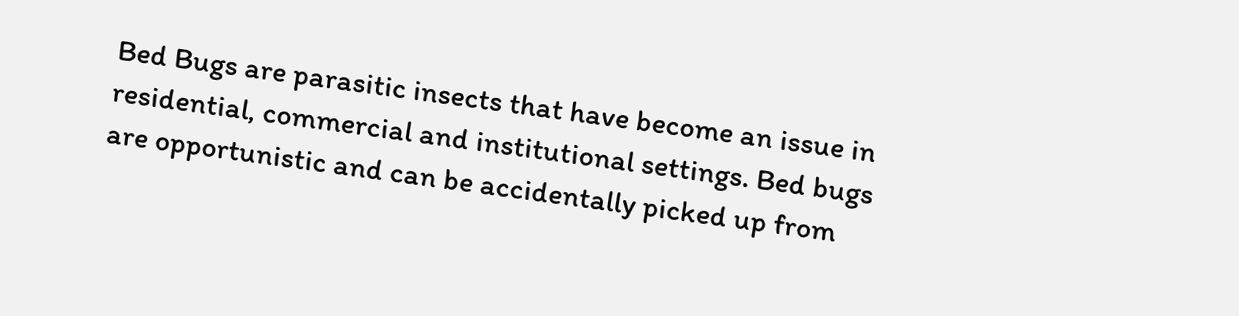Bed Bugs are parasitic insects that have become an issue in residential, commercial and institutional settings. Bed bugs are opportunistic and can be accidentally picked up from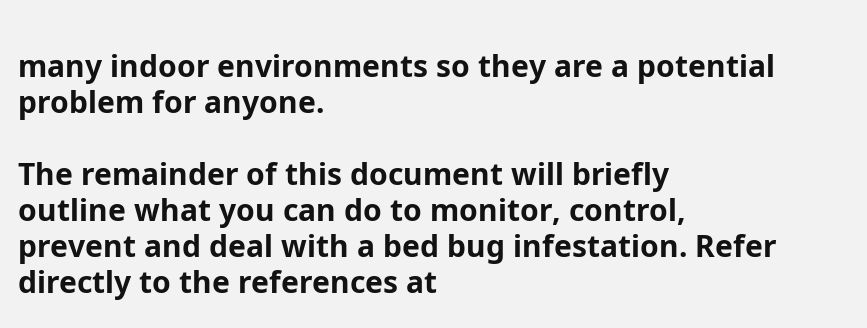many indoor environments so they are a potential problem for anyone.

The remainder of this document will briefly outline what you can do to monitor, control, prevent and deal with a bed bug infestation. Refer directly to the references at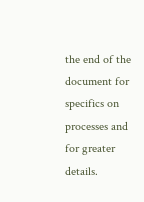the end of the document for specifics on processes and for greater details.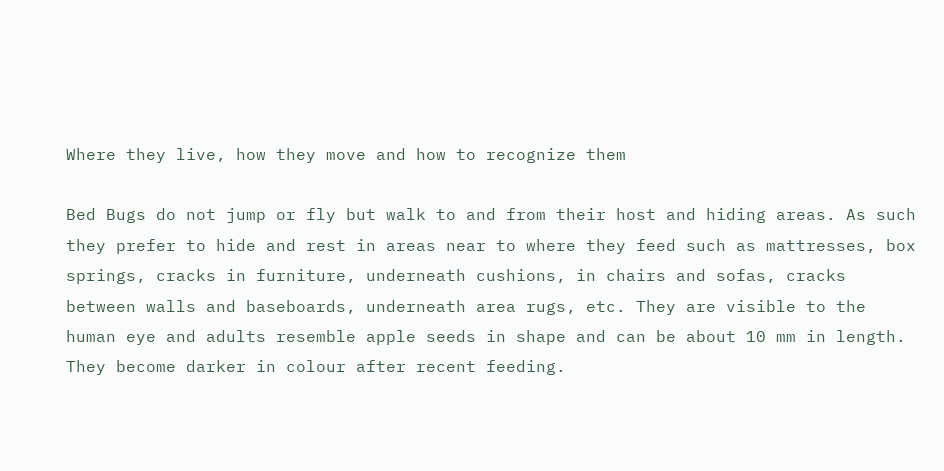Where they live, how they move and how to recognize them

Bed Bugs do not jump or fly but walk to and from their host and hiding areas. As such they prefer to hide and rest in areas near to where they feed such as mattresses, box springs, cracks in furniture, underneath cushions, in chairs and sofas, cracks between walls and baseboards, underneath area rugs, etc. They are visible to the human eye and adults resemble apple seeds in shape and can be about 10 mm in length. They become darker in colour after recent feeding.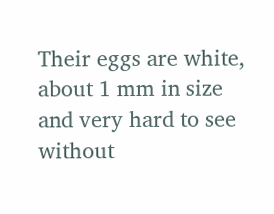Their eggs are white, about 1 mm in size and very hard to see without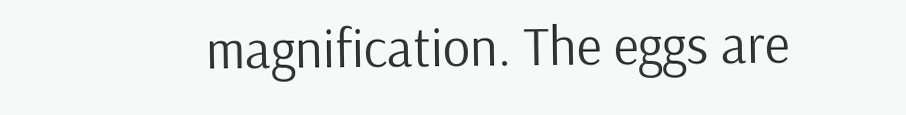magnification. The eggs are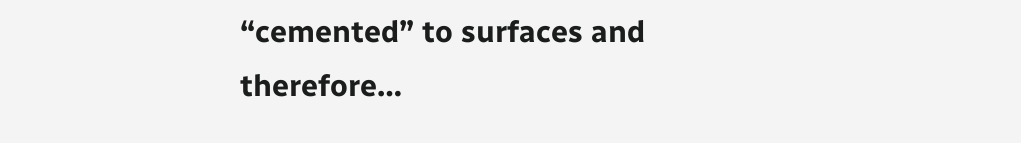“cemented” to surfaces and therefore…